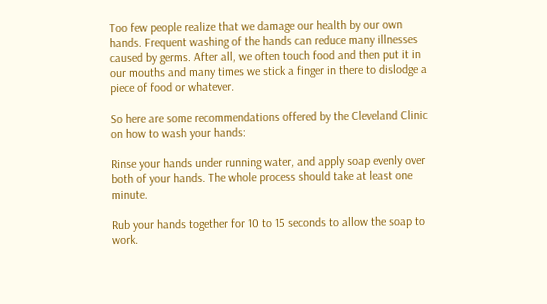Too few people realize that we damage our health by our own hands. Frequent washing of the hands can reduce many illnesses caused by germs. After all, we often touch food and then put it in our mouths and many times we stick a finger in there to dislodge a piece of food or whatever.

So here are some recommendations offered by the Cleveland Clinic on how to wash your hands:

Rinse your hands under running water, and apply soap evenly over both of your hands. The whole process should take at least one minute.

Rub your hands together for 10 to 15 seconds to allow the soap to work.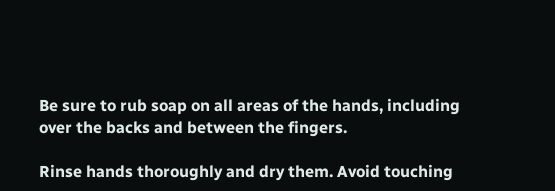Be sure to rub soap on all areas of the hands, including over the backs and between the fingers.

Rinse hands thoroughly and dry them. Avoid touching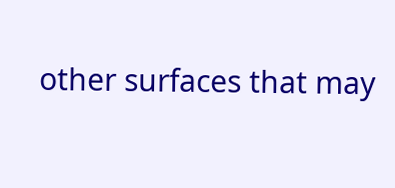other surfaces that may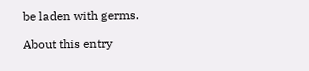be laden with germs.

About this entry